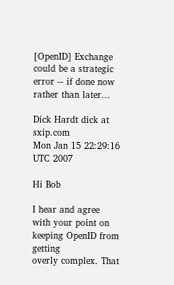[OpenID] Exchange could be a strategic error -- if done now rather than later...

Dick Hardt dick at sxip.com
Mon Jan 15 22:29:16 UTC 2007

Hi Bob

I hear and agree with your point on keeping OpenID from getting
overly complex. That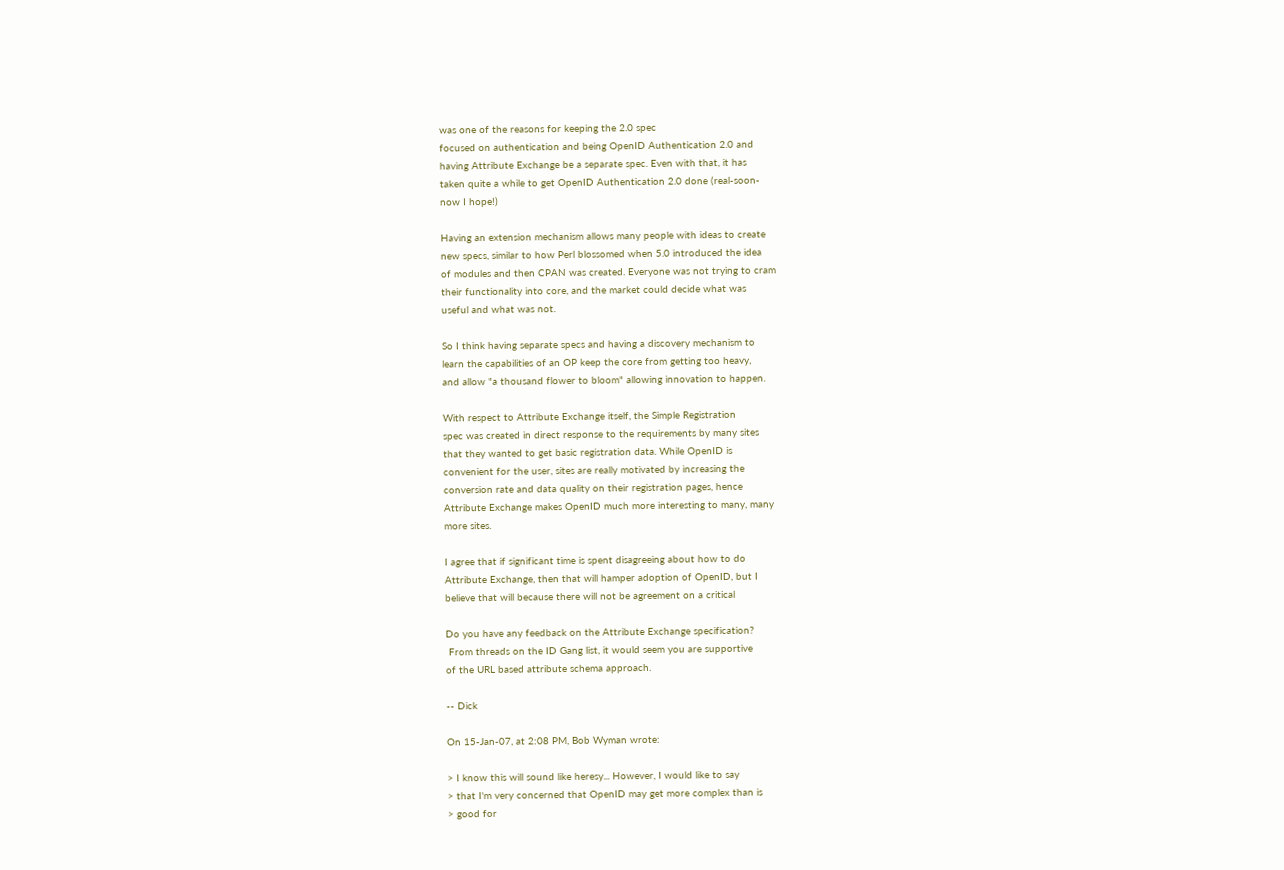was one of the reasons for keeping the 2.0 spec
focused on authentication and being OpenID Authentication 2.0 and
having Attribute Exchange be a separate spec. Even with that, it has
taken quite a while to get OpenID Authentication 2.0 done (real-soon-
now I hope!)

Having an extension mechanism allows many people with ideas to create
new specs, similar to how Perl blossomed when 5.0 introduced the idea
of modules and then CPAN was created. Everyone was not trying to cram
their functionality into core, and the market could decide what was
useful and what was not.

So I think having separate specs and having a discovery mechanism to
learn the capabilities of an OP keep the core from getting too heavy,
and allow "a thousand flower to bloom" allowing innovation to happen.

With respect to Attribute Exchange itself, the Simple Registration
spec was created in direct response to the requirements by many sites
that they wanted to get basic registration data. While OpenID is
convenient for the user, sites are really motivated by increasing the
conversion rate and data quality on their registration pages, hence
Attribute Exchange makes OpenID much more interesting to many, many
more sites.

I agree that if significant time is spent disagreeing about how to do
Attribute Exchange, then that will hamper adoption of OpenID, but I
believe that will because there will not be agreement on a critical

Do you have any feedback on the Attribute Exchange specification?
 From threads on the ID Gang list, it would seem you are supportive
of the URL based attribute schema approach.

-- Dick

On 15-Jan-07, at 2:08 PM, Bob Wyman wrote:

> I know this will sound like heresy... However, I would like to say
> that I'm very concerned that OpenID may get more complex than is
> good for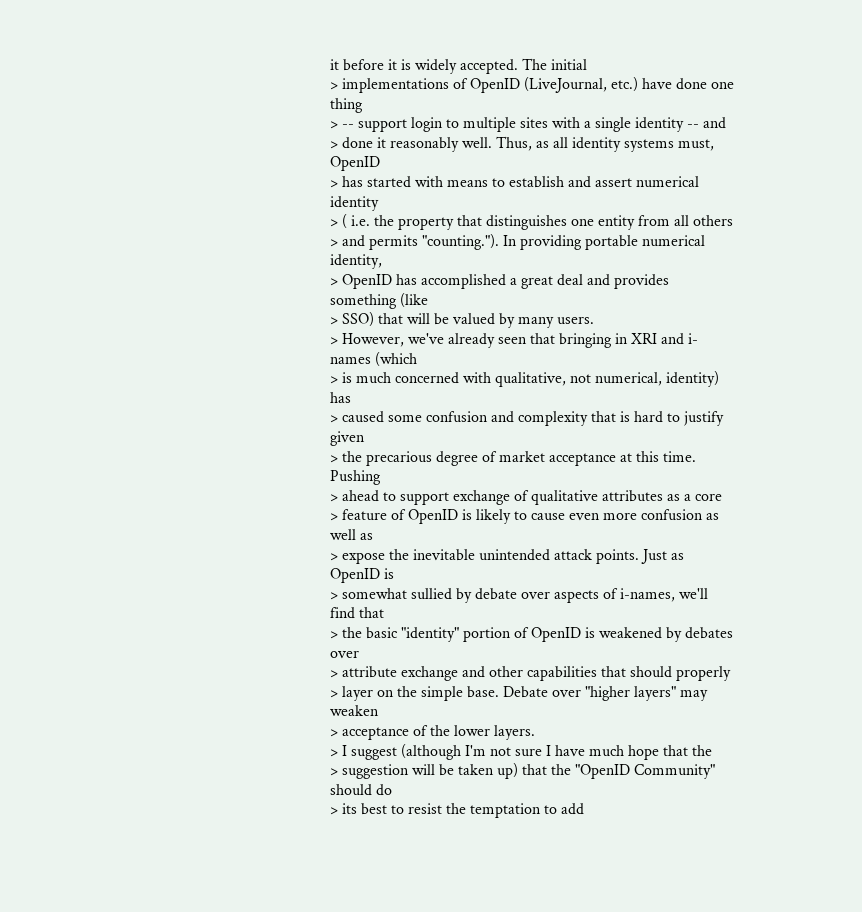it before it is widely accepted. The initial
> implementations of OpenID (LiveJournal, etc.) have done one thing
> -- support login to multiple sites with a single identity -- and
> done it reasonably well. Thus, as all identity systems must, OpenID
> has started with means to establish and assert numerical identity
> ( i.e. the property that distinguishes one entity from all others
> and permits "counting."). In providing portable numerical identity,
> OpenID has accomplished a great deal and provides something (like
> SSO) that will be valued by many users.
> However, we've already seen that bringing in XRI and i-names (which
> is much concerned with qualitative, not numerical, identity) has
> caused some confusion and complexity that is hard to justify given
> the precarious degree of market acceptance at this time. Pushing
> ahead to support exchange of qualitative attributes as a core
> feature of OpenID is likely to cause even more confusion as well as
> expose the inevitable unintended attack points. Just as OpenID is
> somewhat sullied by debate over aspects of i-names, we'll find that
> the basic "identity" portion of OpenID is weakened by debates over
> attribute exchange and other capabilities that should properly
> layer on the simple base. Debate over "higher layers" may weaken
> acceptance of the lower layers.
> I suggest (although I'm not sure I have much hope that the
> suggestion will be taken up) that the "OpenID Community" should do
> its best to resist the temptation to add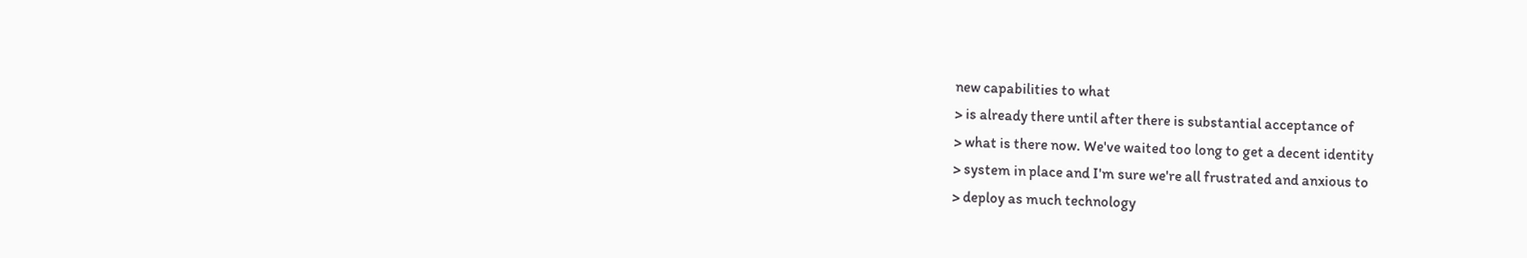new capabilities to what
> is already there until after there is substantial acceptance of
> what is there now. We've waited too long to get a decent identity
> system in place and I'm sure we're all frustrated and anxious to
> deploy as much technology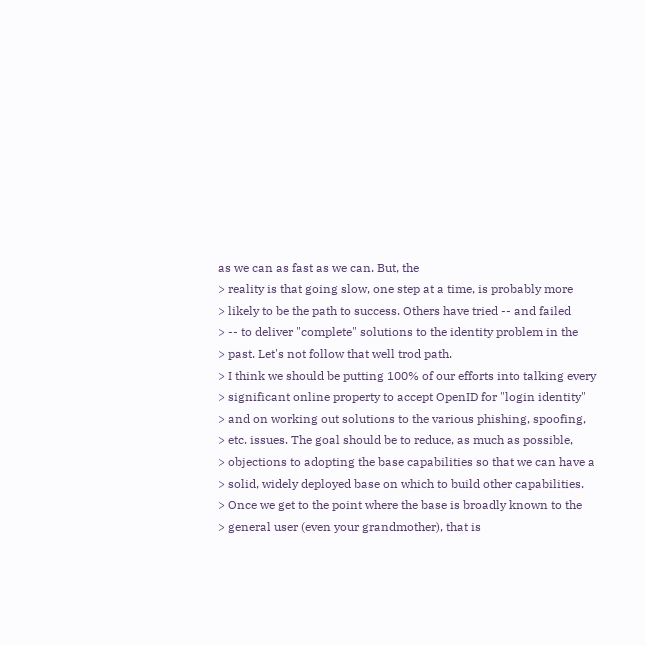as we can as fast as we can. But, the
> reality is that going slow, one step at a time, is probably more
> likely to be the path to success. Others have tried -- and failed
> -- to deliver "complete" solutions to the identity problem in the
> past. Let's not follow that well trod path.
> I think we should be putting 100% of our efforts into talking every
> significant online property to accept OpenID for "login identity"
> and on working out solutions to the various phishing, spoofing,
> etc. issues. The goal should be to reduce, as much as possible,
> objections to adopting the base capabilities so that we can have a
> solid, widely deployed base on which to build other capabilities.
> Once we get to the point where the base is broadly known to the
> general user (even your grandmother), that is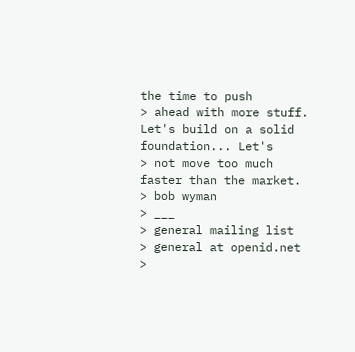the time to push
> ahead with more stuff. Let's build on a solid foundation... Let's
> not move too much faster than the market.
> bob wyman
> ___
> general mailing list
> general at openid.net
>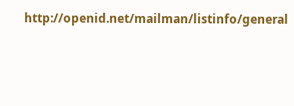http://openid.net/mailman/listinfo/general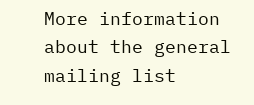More information about the general mailing list